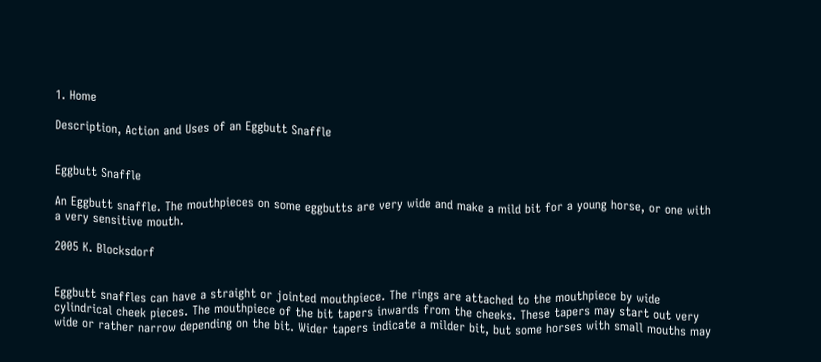1. Home

Description, Action and Uses of an Eggbutt Snaffle


Eggbutt Snaffle

An Eggbutt snaffle. The mouthpieces on some eggbutts are very wide and make a mild bit for a young horse, or one with a very sensitive mouth.

2005 K. Blocksdorf


Eggbutt snaffles can have a straight or jointed mouthpiece. The rings are attached to the mouthpiece by wide cylindrical cheek pieces. The mouthpiece of the bit tapers inwards from the cheeks. These tapers may start out very wide or rather narrow depending on the bit. Wider tapers indicate a milder bit, but some horses with small mouths may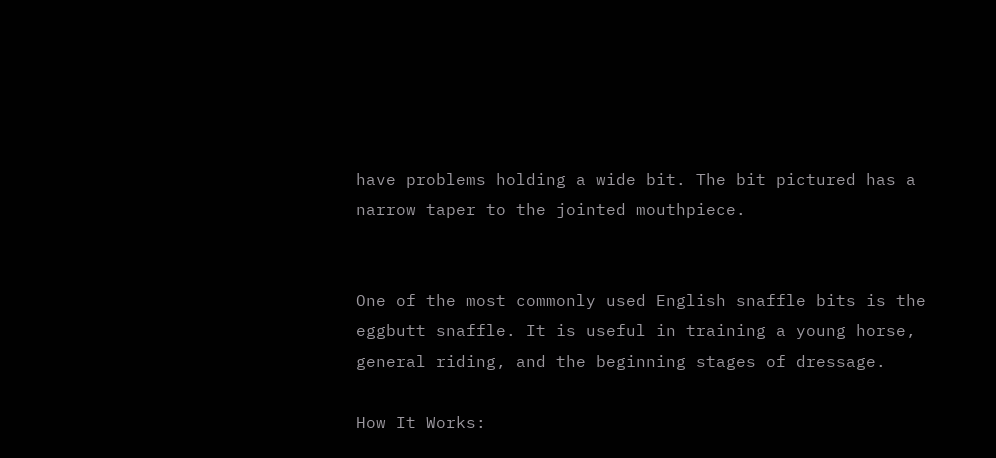have problems holding a wide bit. The bit pictured has a narrow taper to the jointed mouthpiece.


One of the most commonly used English snaffle bits is the eggbutt snaffle. It is useful in training a young horse, general riding, and the beginning stages of dressage.

How It Works: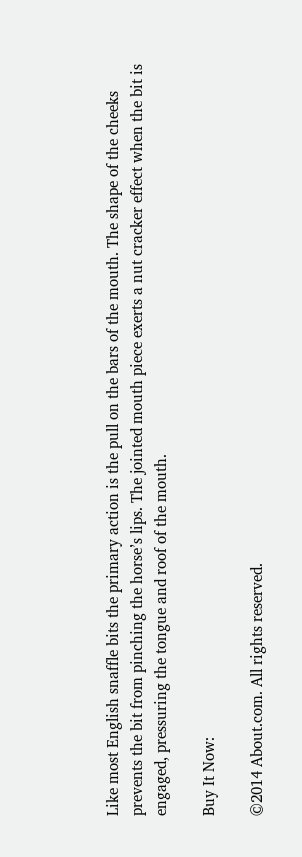Like most English snaffle bits the primary action is the pull on the bars of the mouth. The shape of the cheeks prevents the bit from pinching the horse’s lips. The jointed mouth piece exerts a nut cracker effect when the bit is engaged, pressuring the tongue and roof of the mouth.

Buy It Now:

©2014 About.com. All rights reserved.